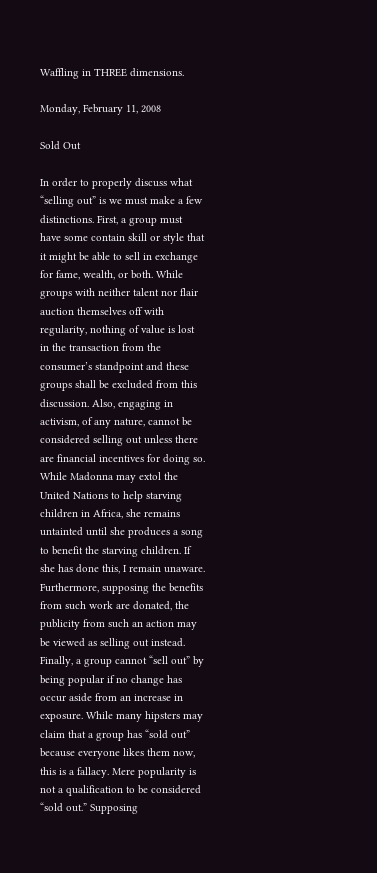Waffling in THREE dimensions.

Monday, February 11, 2008

Sold Out

In order to properly discuss what “selling out” is we must make a few distinctions. First, a group must have some contain skill or style that it might be able to sell in exchange for fame, wealth, or both. While groups with neither talent nor flair auction themselves off with regularity, nothing of value is lost in the transaction from the consumer’s standpoint and these groups shall be excluded from this discussion. Also, engaging in activism, of any nature, cannot be considered selling out unless there are financial incentives for doing so. While Madonna may extol the United Nations to help starving children in Africa, she remains untainted until she produces a song to benefit the starving children. If she has done this, I remain unaware. Furthermore, supposing the benefits from such work are donated, the publicity from such an action may be viewed as selling out instead. Finally, a group cannot “sell out” by being popular if no change has occur aside from an increase in exposure. While many hipsters may claim that a group has “sold out” because everyone likes them now, this is a fallacy. Mere popularity is not a qualification to be considered “sold out.” Supposing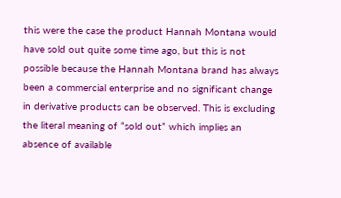this were the case the product Hannah Montana would have sold out quite some time ago, but this is not possible because the Hannah Montana brand has always been a commercial enterprise and no significant change in derivative products can be observed. This is excluding the literal meaning of “sold out” which implies an absence of available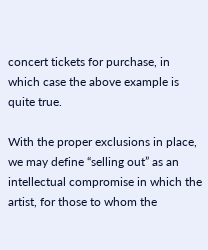concert tickets for purchase, in which case the above example is quite true.

With the proper exclusions in place, we may define “selling out” as an intellectual compromise in which the artist, for those to whom the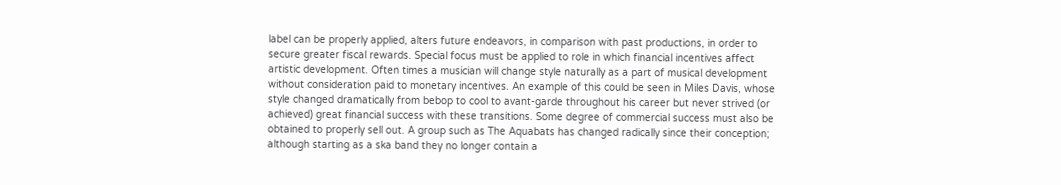label can be properly applied, alters future endeavors, in comparison with past productions, in order to secure greater fiscal rewards. Special focus must be applied to role in which financial incentives affect artistic development. Often times a musician will change style naturally as a part of musical development without consideration paid to monetary incentives. An example of this could be seen in Miles Davis, whose style changed dramatically from bebop to cool to avant-garde throughout his career but never strived (or achieved) great financial success with these transitions. Some degree of commercial success must also be obtained to properly sell out. A group such as The Aquabats has changed radically since their conception; although starting as a ska band they no longer contain a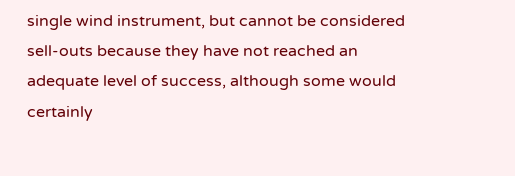single wind instrument, but cannot be considered sell-outs because they have not reached an adequate level of success, although some would certainly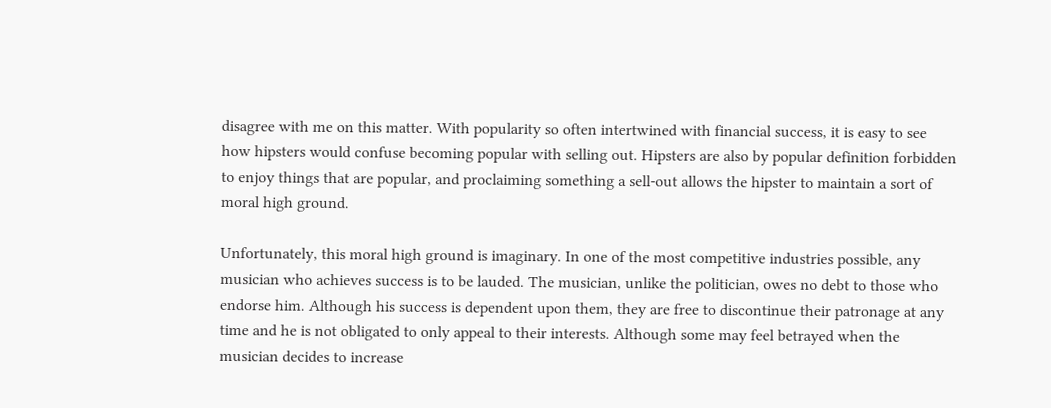disagree with me on this matter. With popularity so often intertwined with financial success, it is easy to see how hipsters would confuse becoming popular with selling out. Hipsters are also by popular definition forbidden to enjoy things that are popular, and proclaiming something a sell-out allows the hipster to maintain a sort of moral high ground.

Unfortunately, this moral high ground is imaginary. In one of the most competitive industries possible, any musician who achieves success is to be lauded. The musician, unlike the politician, owes no debt to those who endorse him. Although his success is dependent upon them, they are free to discontinue their patronage at any time and he is not obligated to only appeal to their interests. Although some may feel betrayed when the musician decides to increase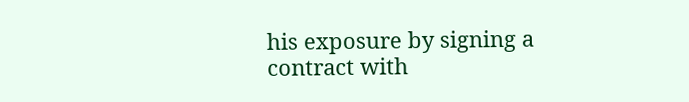his exposure by signing a contract with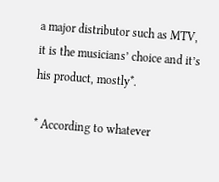a major distributor such as MTV, it is the musicians’ choice and it’s his product, mostly*.

* According to whatever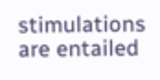stimulations are entailed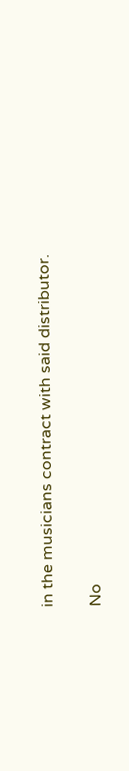in the musicians contract with said distributor.

No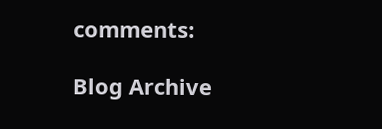comments:

Blog Archive